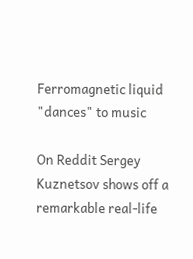Ferromagnetic liquid "dances" to music

On Reddit Sergey Kuznetsov shows off a remarkable real-life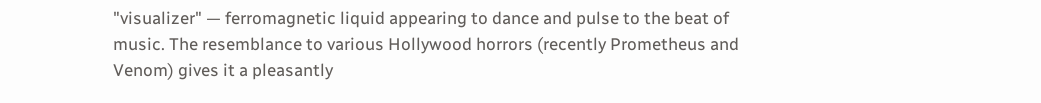"visualizer" — ferromagnetic liquid appearing to dance and pulse to the beat of music. The resemblance to various Hollywood horrors (recently Prometheus and Venom) gives it a pleasantly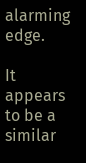alarming edge.

It appears to be a similar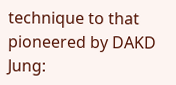technique to that pioneered by DAKD Jung: